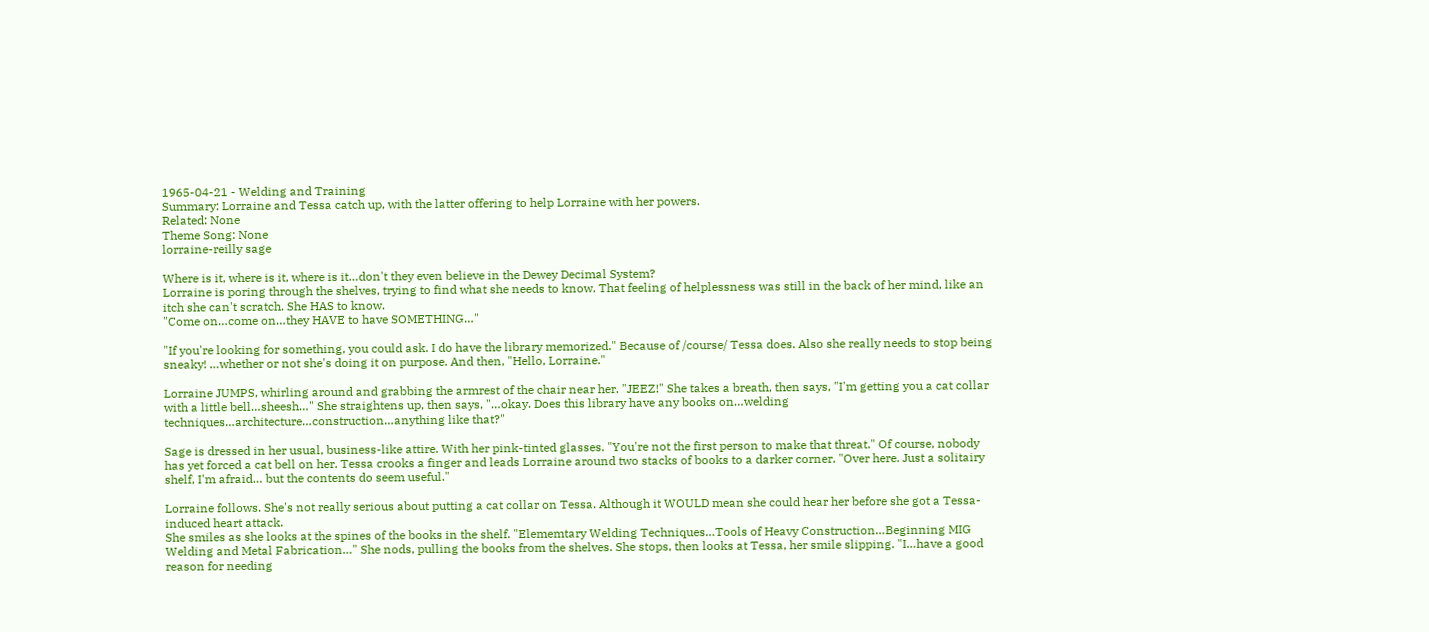1965-04-21 - Welding and Training
Summary: Lorraine and Tessa catch up, with the latter offering to help Lorraine with her powers.
Related: None
Theme Song: None
lorraine-reilly sage

Where is it, where is it, where is it…don't they even believe in the Dewey Decimal System?
Lorraine is poring through the shelves, trying to find what she needs to know. That feeling of helplessness was still in the back of her mind, like an itch she can't scratch. She HAS to know.
"Come on…come on…they HAVE to have SOMETHING…"

"If you're looking for something, you could ask. I do have the library memorized." Because of /course/ Tessa does. Also she really needs to stop being sneaky! …whether or not she's doing it on purpose. And then, "Hello, Lorraine."

Lorraine JUMPS, whirling around and grabbing the armrest of the chair near her. "JEEZ!" She takes a breath, then says, "I'm getting you a cat collar with a little bell…sheesh…" She straightens up, then says, "…okay. Does this library have any books on…welding techniques…architecture…construction…anything like that?"

Sage is dressed in her usual, business-like attire. With her pink-tinted glasses. "You're not the first person to make that threat." Of course, nobody has yet forced a cat bell on her. Tessa crooks a finger and leads Lorraine around two stacks of books to a darker corner. "Over here. Just a solitairy shelf, I'm afraid… but the contents do seem useful."

Lorraine follows. She's not really serious about putting a cat collar on Tessa. Although it WOULD mean she could hear her before she got a Tessa-induced heart attack.
She smiles as she looks at the spines of the books in the shelf. "Elememtary Welding Techniques…Tools of Heavy Construction…Beginning MIG Welding and Metal Fabrication…" She nods, pulling the books from the shelves. She stops, then looks at Tessa, her smile slipping. "I…have a good reason for needing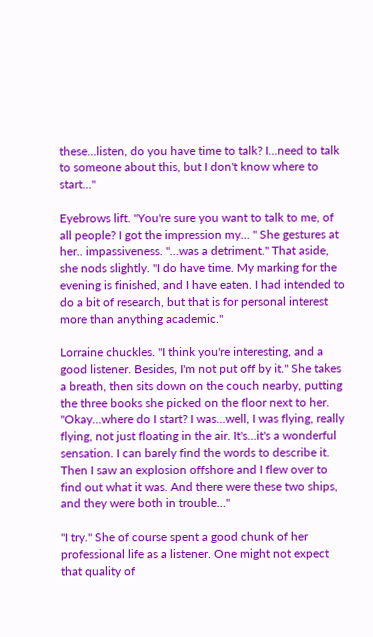these…listen, do you have time to talk? I…need to talk to someone about this, but I don't know where to start…"

Eyebrows lift. "You're sure you want to talk to me, of all people? I got the impression my… " She gestures at her.. impassiveness. "…was a detriment." That aside, she nods slightly. "I do have time. My marking for the evening is finished, and I have eaten. I had intended to do a bit of research, but that is for personal interest more than anything academic."

Lorraine chuckles. "I think you're interesting, and a good listener. Besides, I'm not put off by it." She takes a breath, then sits down on the couch nearby, putting the three books she picked on the floor next to her.
"Okay…where do I start? I was…well, I was flying, really flying, not just floating in the air. It's…it's a wonderful sensation. I can barely find the words to describe it. Then I saw an explosion offshore and I flew over to find out what it was. And there were these two ships, and they were both in trouble…"

"I try." She of course spent a good chunk of her professional life as a listener. One might not expect that quality of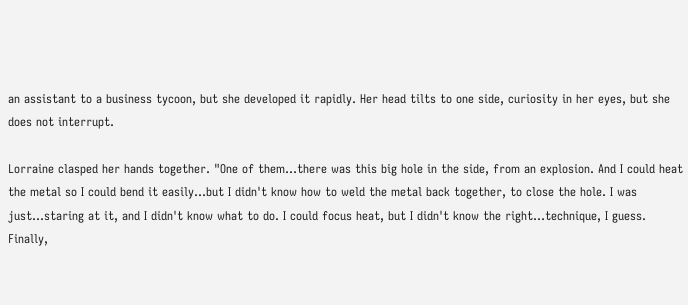an assistant to a business tycoon, but she developed it rapidly. Her head tilts to one side, curiosity in her eyes, but she does not interrupt.

Lorraine clasped her hands together. "One of them…there was this big hole in the side, from an explosion. And I could heat the metal so I could bend it easily…but I didn't know how to weld the metal back together, to close the hole. I was just…staring at it, and I didn't know what to do. I could focus heat, but I didn't know the right…technique, I guess. Finally,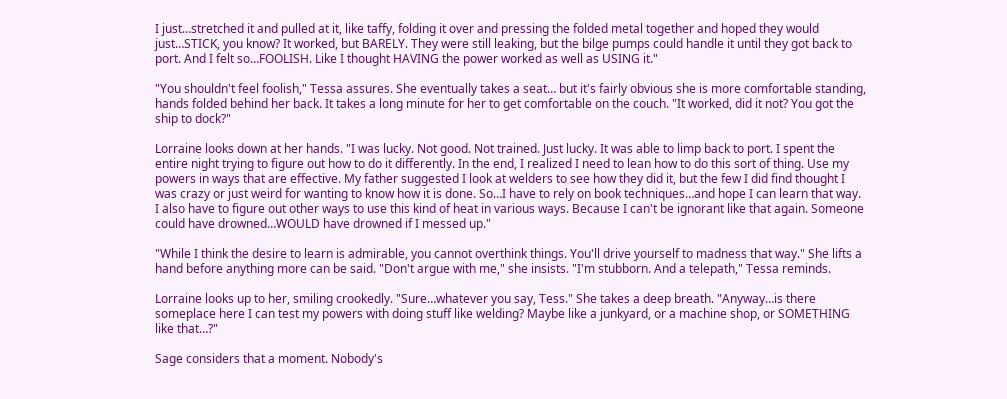I just…stretched it and pulled at it, like taffy, folding it over and pressing the folded metal together and hoped they would just…STICK, you know? It worked, but BARELY. They were still leaking, but the bilge pumps could handle it until they got back to port. And I felt so…FOOLISH. Like I thought HAVING the power worked as well as USING it."

"You shouldn't feel foolish," Tessa assures. She eventually takes a seat… but it's fairly obvious she is more comfortable standing, hands folded behind her back. It takes a long minute for her to get comfortable on the couch. "It worked, did it not? You got the ship to dock?"

Lorraine looks down at her hands. "I was lucky. Not good. Not trained. Just lucky. It was able to limp back to port. I spent the entire night trying to figure out how to do it differently. In the end, I realized I need to lean how to do this sort of thing. Use my powers in ways that are effective. My father suggested I look at welders to see how they did it, but the few I did find thought I was crazy or just weird for wanting to know how it is done. So…I have to rely on book techniques…and hope I can learn that way. I also have to figure out other ways to use this kind of heat in various ways. Because I can't be ignorant like that again. Someone could have drowned…WOULD have drowned if I messed up."

"While I think the desire to learn is admirable, you cannot overthink things. You'll drive yourself to madness that way." She lifts a hand before anything more can be said. "Don't argue with me," she insists. "I'm stubborn. And a telepath," Tessa reminds.

Lorraine looks up to her, smiling crookedly. "Sure…whatever you say, Tess." She takes a deep breath. "Anyway…is there someplace here I can test my powers with doing stuff like welding? Maybe like a junkyard, or a machine shop, or SOMETHING like that…?"

Sage considers that a moment. Nobody's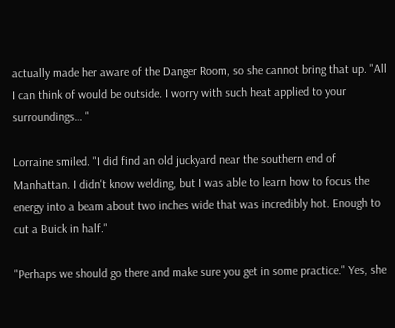actually made her aware of the Danger Room, so she cannot bring that up. "All I can think of would be outside. I worry with such heat applied to your surroundings… "

Lorraine smiled. "I did find an old juckyard near the southern end of Manhattan. I didn't know welding, but I was able to learn how to focus the energy into a beam about two inches wide that was incredibly hot. Enough to cut a Buick in half."

"Perhaps we should go there and make sure you get in some practice." Yes, she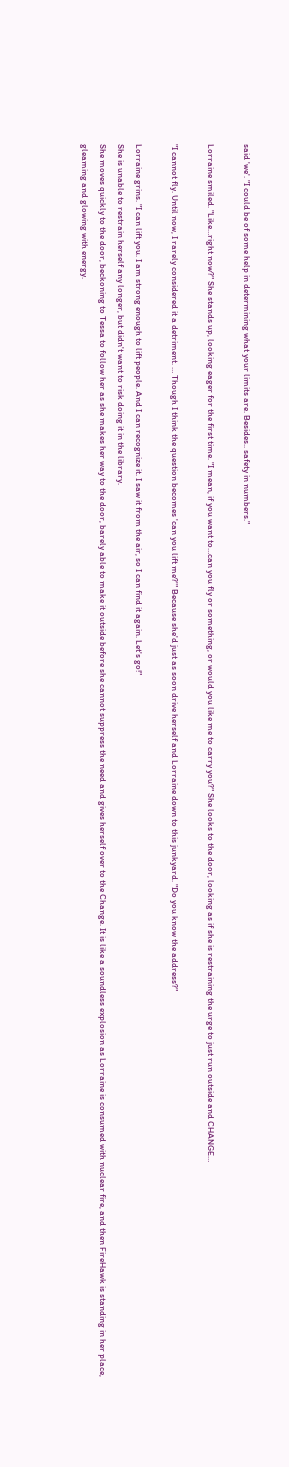said 'we'. "I could be of some help in determining what your limits are. Besides.. safety in numbers."

Lorraine smiled. "Like…right now?" She stands up, looking eager for the first time. "I mean, if you want to…can you fly or something, or would you like me to carry you?" She looks to the door, looking as if she is restraining the urge to just run outside and CHANGE…

"I cannot fly. Until now, I rarely considered it a detriment. … Though I think the question becomes 'can you lift me?'" Because she'd just as soon drive herself and Lorraine down to this junkyard. "Do you know the address?"

Lorraine grins. "I can lift you. I am strong enough to lift people. And I can recognize it. I saw it from the air, so I can find it again. Let's go!"
She is unable to restrain herself any longer, but didn't want to risk doing it in the library.
She moves quickly to the door, beckoning to Tessa to follow her as she makes her way to the door, barely able to make it outside before she cannot suppress the need and gives herself over to the Change. It is like a soundless explosion as Lorraine is consumed with nuclear fire, and then FireHawk is standing in her place, gleaming and glowing with energy.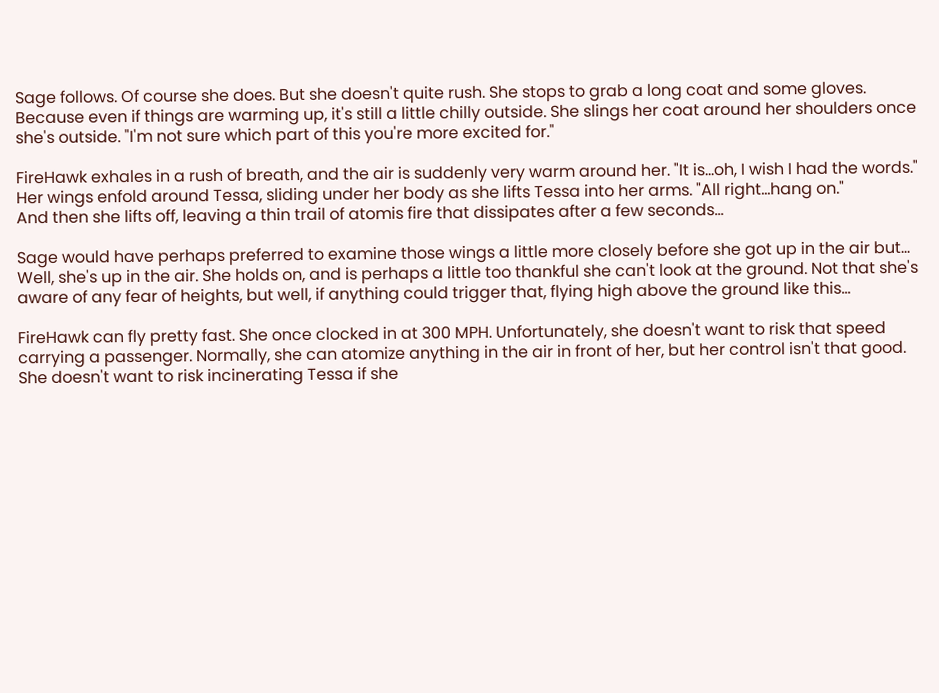Sage follows. Of course she does. But she doesn't quite rush. She stops to grab a long coat and some gloves. Because even if things are warming up, it's still a little chilly outside. She slings her coat around her shoulders once she's outside. "I'm not sure which part of this you're more excited for."

FireHawk exhales in a rush of breath, and the air is suddenly very warm around her. "It is…oh, I wish I had the words." Her wings enfold around Tessa, sliding under her body as she lifts Tessa into her arms. "All right…hang on."
And then she lifts off, leaving a thin trail of atomis fire that dissipates after a few seconds…

Sage would have perhaps preferred to examine those wings a little more closely before she got up in the air but… Well, she's up in the air. She holds on, and is perhaps a little too thankful she can't look at the ground. Not that she's aware of any fear of heights, but well, if anything could trigger that, flying high above the ground like this…

FireHawk can fly pretty fast. She once clocked in at 300 MPH. Unfortunately, she doesn't want to risk that speed carrying a passenger. Normally, she can atomize anything in the air in front of her, but her control isn't that good. She doesn't want to risk incinerating Tessa if she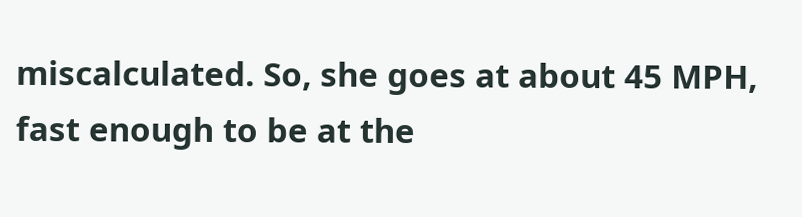miscalculated. So, she goes at about 45 MPH, fast enough to be at the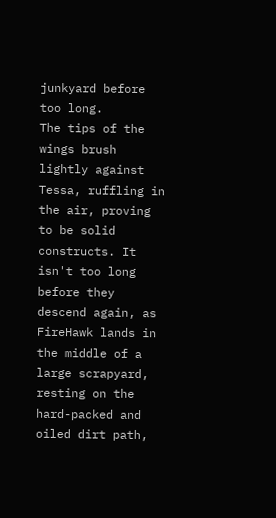junkyard before too long.
The tips of the wings brush lightly against Tessa, ruffling in the air, proving to be solid constructs. It isn't too long before they descend again, as FireHawk lands in the middle of a large scrapyard, resting on the hard-packed and oiled dirt path,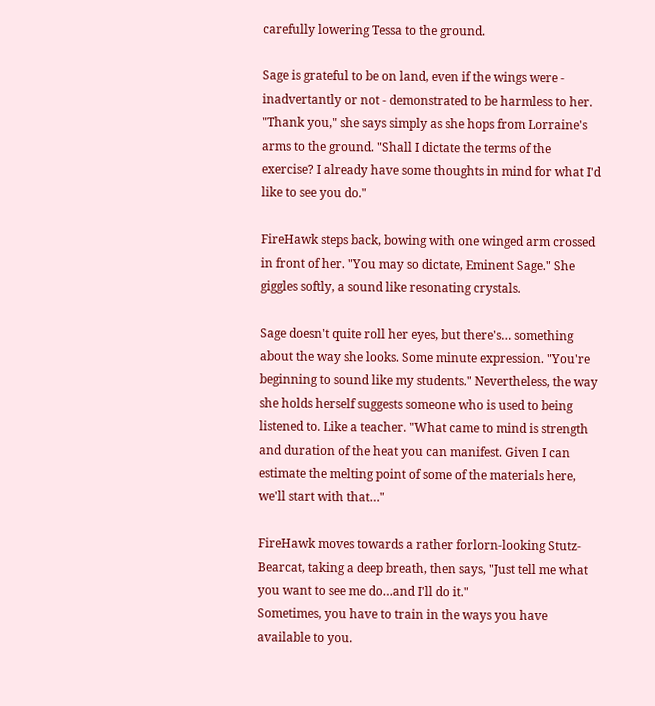carefully lowering Tessa to the ground.

Sage is grateful to be on land, even if the wings were - inadvertantly or not - demonstrated to be harmless to her. "Thank you," she says simply as she hops from Lorraine's arms to the ground. "Shall I dictate the terms of the exercise? I already have some thoughts in mind for what I'd like to see you do."

FireHawk steps back, bowing with one winged arm crossed in front of her. "You may so dictate, Eminent Sage." She giggles softly, a sound like resonating crystals.

Sage doesn't quite roll her eyes, but there's… something about the way she looks. Some minute expression. "You're beginning to sound like my students." Nevertheless, the way she holds herself suggests someone who is used to being listened to. Like a teacher. "What came to mind is strength and duration of the heat you can manifest. Given I can estimate the melting point of some of the materials here, we'll start with that…"

FireHawk moves towards a rather forlorn-looking Stutz-Bearcat, taking a deep breath, then says, "Just tell me what you want to see me do…and I'll do it."
Sometimes, you have to train in the ways you have available to you.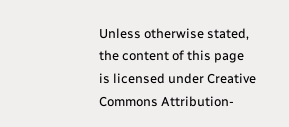Unless otherwise stated, the content of this page is licensed under Creative Commons Attribution-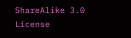ShareAlike 3.0 License